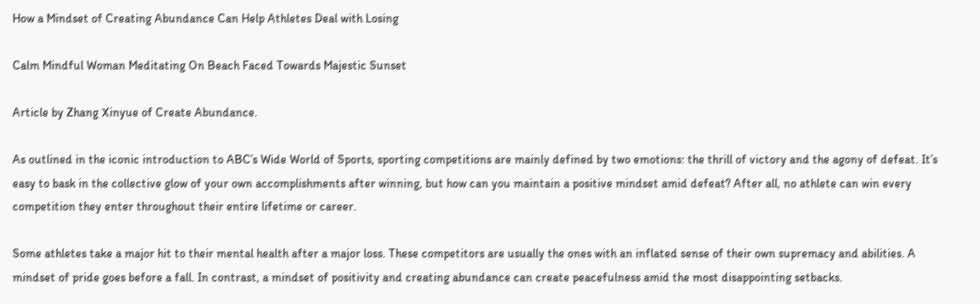How a Mindset of Creating Abundance Can Help Athletes Deal with Losing

Calm Mindful Woman Meditating On Beach Faced Towards Majestic Sunset

Article by Zhang Xinyue of Create Abundance.

As outlined in the iconic introduction to ABC’s Wide World of Sports, sporting competitions are mainly defined by two emotions: the thrill of victory and the agony of defeat. It’s easy to bask in the collective glow of your own accomplishments after winning, but how can you maintain a positive mindset amid defeat? After all, no athlete can win every competition they enter throughout their entire lifetime or career.

Some athletes take a major hit to their mental health after a major loss. These competitors are usually the ones with an inflated sense of their own supremacy and abilities. A mindset of pride goes before a fall. In contrast, a mindset of positivity and creating abundance can create peacefulness amid the most disappointing setbacks.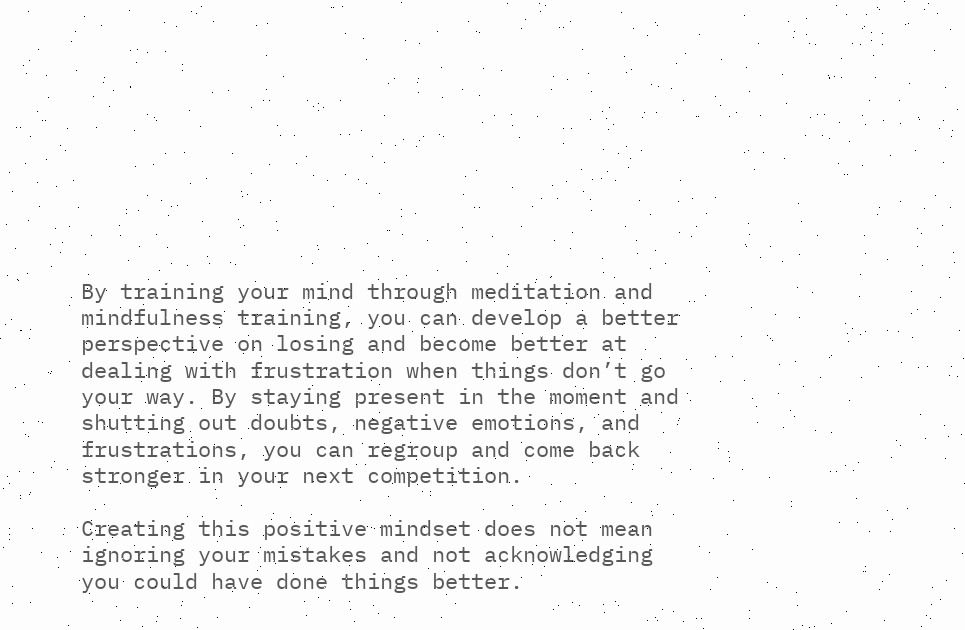By training your mind through meditation and mindfulness training, you can develop a better perspective on losing and become better at dealing with frustration when things don’t go your way. By staying present in the moment and shutting out doubts, negative emotions, and frustrations, you can regroup and come back stronger in your next competition.

Creating this positive mindset does not mean ignoring your mistakes and not acknowledging you could have done things better.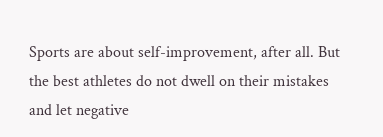Sports are about self-improvement, after all. But the best athletes do not dwell on their mistakes and let negative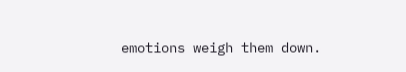emotions weigh them down.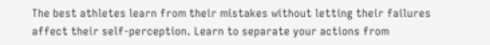The best athletes learn from their mistakes without letting their failures affect their self-perception. Learn to separate your actions from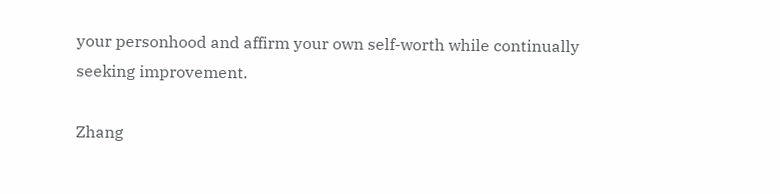your personhood and affirm your own self-worth while continually seeking improvement.

Zhang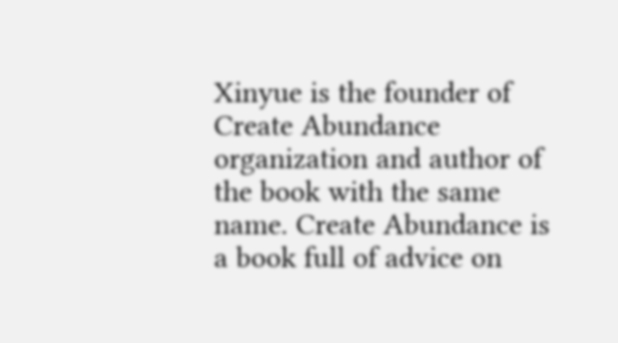Xinyue is the founder of Create Abundance organization and author of the book with the same name. Create Abundance is a book full of advice on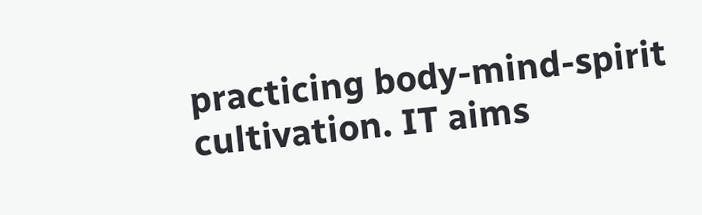practicing body-mind-spirit cultivation. IT aims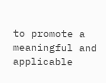to promote a meaningful and applicable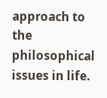approach to the philosophical issues in life.